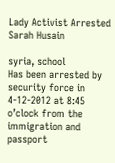Lady Activist Arrested Sarah Husain

syria, school
Has been arrested by security force in 4-12-2012 at 8:45 o’clock from the immigration and passport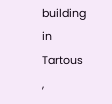building in Tartous ,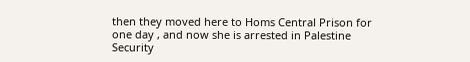then they moved here to Homs Central Prison for one day , and now she is arrested in Palestine Security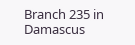Branch 235 in Damascus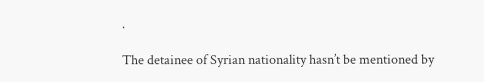.

The detainee of Syrian nationality hasn’t be mentioned by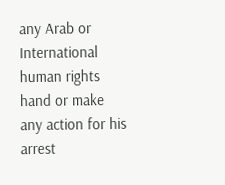any Arab or International human rights hand or make any action for his arrest